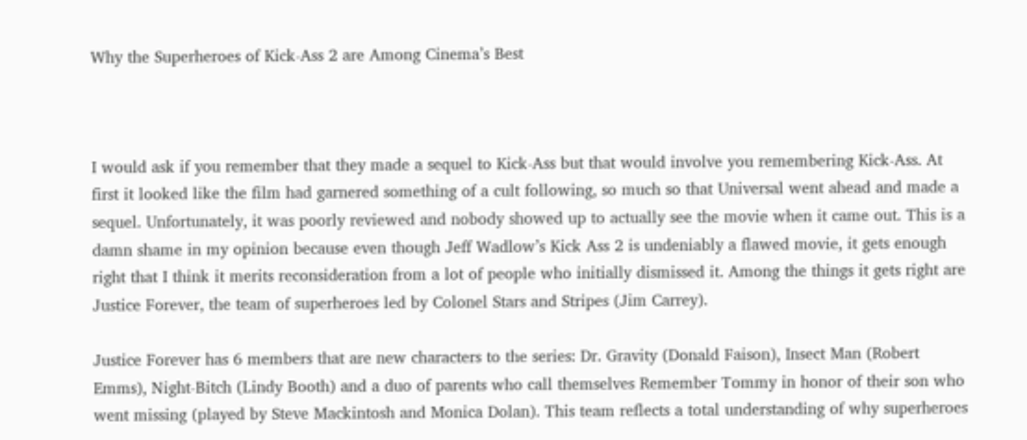Why the Superheroes of Kick-Ass 2 are Among Cinema’s Best



I would ask if you remember that they made a sequel to Kick-Ass but that would involve you remembering Kick-Ass. At first it looked like the film had garnered something of a cult following, so much so that Universal went ahead and made a sequel. Unfortunately, it was poorly reviewed and nobody showed up to actually see the movie when it came out. This is a damn shame in my opinion because even though Jeff Wadlow’s Kick Ass 2 is undeniably a flawed movie, it gets enough right that I think it merits reconsideration from a lot of people who initially dismissed it. Among the things it gets right are Justice Forever, the team of superheroes led by Colonel Stars and Stripes (Jim Carrey).

Justice Forever has 6 members that are new characters to the series: Dr. Gravity (Donald Faison), Insect Man (Robert Emms), Night-Bitch (Lindy Booth) and a duo of parents who call themselves Remember Tommy in honor of their son who went missing (played by Steve Mackintosh and Monica Dolan). This team reflects a total understanding of why superheroes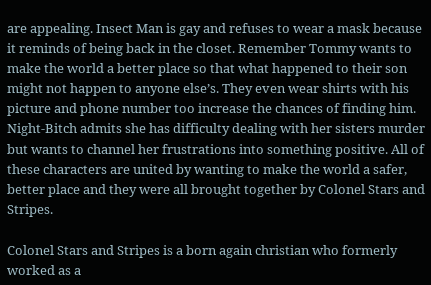are appealing. Insect Man is gay and refuses to wear a mask because it reminds of being back in the closet. Remember Tommy wants to make the world a better place so that what happened to their son might not happen to anyone else’s. They even wear shirts with his picture and phone number too increase the chances of finding him. Night-Bitch admits she has difficulty dealing with her sisters murder but wants to channel her frustrations into something positive. All of these characters are united by wanting to make the world a safer, better place and they were all brought together by Colonel Stars and Stripes.

Colonel Stars and Stripes is a born again christian who formerly worked as a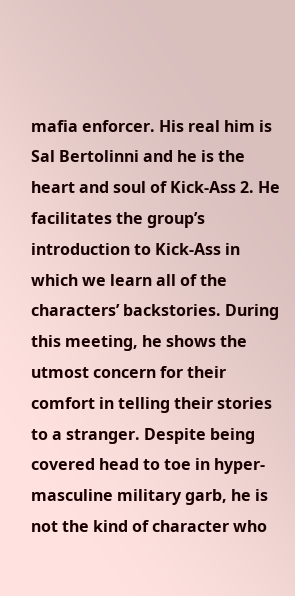mafia enforcer. His real him is Sal Bertolinni and he is the heart and soul of Kick-Ass 2. He facilitates the group’s introduction to Kick-Ass in which we learn all of the characters’ backstories. During this meeting, he shows the utmost concern for their comfort in telling their stories to a stranger. Despite being covered head to toe in hyper-masculine military garb, he is not the kind of character who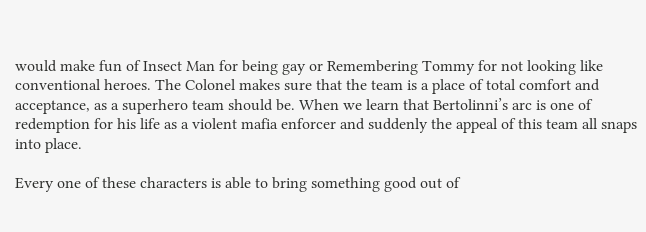would make fun of Insect Man for being gay or Remembering Tommy for not looking like conventional heroes. The Colonel makes sure that the team is a place of total comfort and acceptance, as a superhero team should be. When we learn that Bertolinni’s arc is one of redemption for his life as a violent mafia enforcer and suddenly the appeal of this team all snaps into place.

Every one of these characters is able to bring something good out of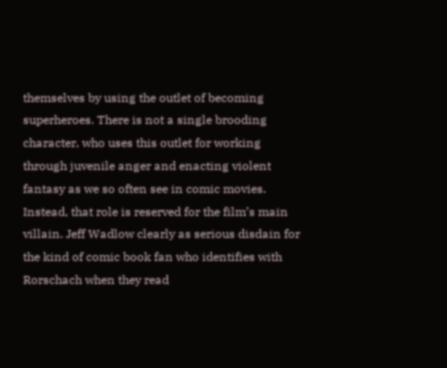themselves by using the outlet of becoming superheroes. There is not a single brooding character, who uses this outlet for working through juvenile anger and enacting violent fantasy as we so often see in comic movies. Instead, that role is reserved for the film’s main villain. Jeff Wadlow clearly as serious disdain for the kind of comic book fan who identifies with Rorschach when they read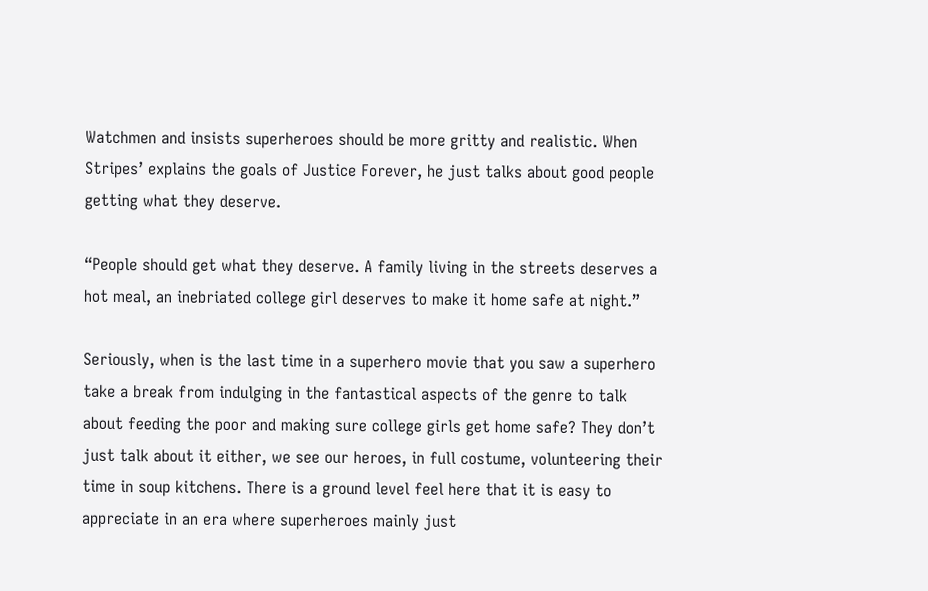Watchmen and insists superheroes should be more gritty and realistic. When Stripes’ explains the goals of Justice Forever, he just talks about good people getting what they deserve.

“People should get what they deserve. A family living in the streets deserves a hot meal, an inebriated college girl deserves to make it home safe at night.”

Seriously, when is the last time in a superhero movie that you saw a superhero take a break from indulging in the fantastical aspects of the genre to talk about feeding the poor and making sure college girls get home safe? They don’t just talk about it either, we see our heroes, in full costume, volunteering their time in soup kitchens. There is a ground level feel here that it is easy to appreciate in an era where superheroes mainly just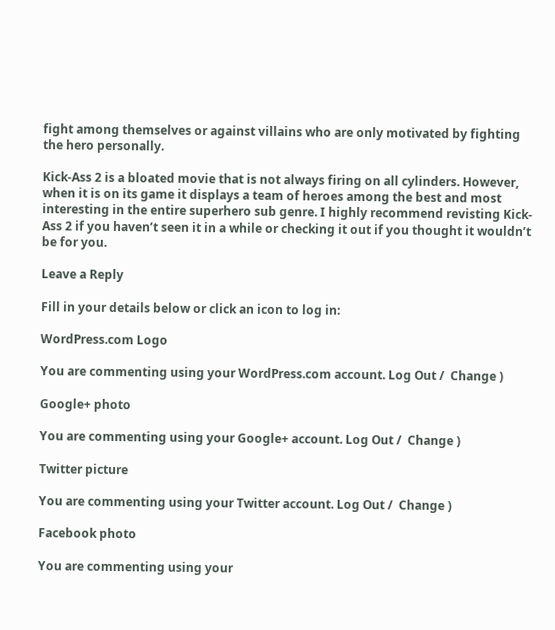fight among themselves or against villains who are only motivated by fighting the hero personally.

Kick-Ass 2 is a bloated movie that is not always firing on all cylinders. However, when it is on its game it displays a team of heroes among the best and most interesting in the entire superhero sub genre. I highly recommend revisting Kick-Ass 2 if you haven’t seen it in a while or checking it out if you thought it wouldn’t be for you.

Leave a Reply

Fill in your details below or click an icon to log in:

WordPress.com Logo

You are commenting using your WordPress.com account. Log Out /  Change )

Google+ photo

You are commenting using your Google+ account. Log Out /  Change )

Twitter picture

You are commenting using your Twitter account. Log Out /  Change )

Facebook photo

You are commenting using your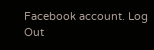Facebook account. Log Out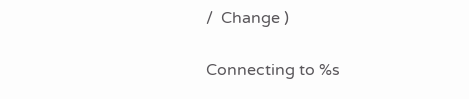/  Change )

Connecting to %s